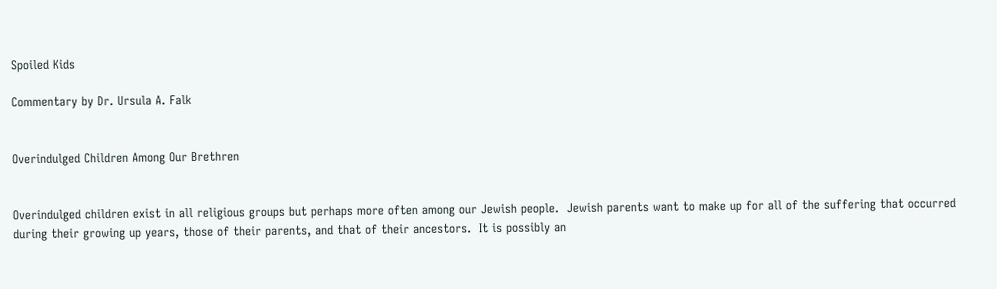Spoiled Kids

Commentary by Dr. Ursula A. Falk


Overindulged Children Among Our Brethren


Overindulged children exist in all religious groups but perhaps more often among our Jewish people.  Jewish parents want to make up for all of the suffering that occurred during their growing up years, those of their parents, and that of their ancestors.  It is possibly an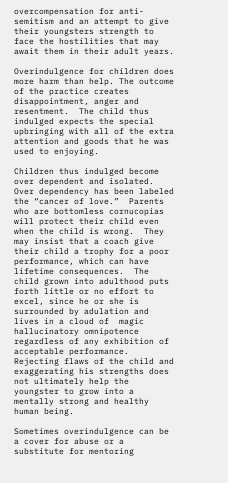overcompensation for anti-semitism and an attempt to give their youngsters strength to face the hostilities that may await them in their adult years.

Overindulgence for children does more harm than help. The outcome of the practice creates disappointment, anger and resentment.  The child thus indulged expects the special upbringing with all of the extra attention and goods that he was used to enjoying.

Children thus indulged become over dependent and isolated.  Over dependency has been labeled the “cancer of love.”  Parents who are bottomless cornucopias will protect their child even when the child is wrong.  They may insist that a coach give their child a trophy for a poor performance, which can have lifetime consequences.  The child grown into adulthood puts forth little or no effort to excel, since he or she is surrounded by adulation and lives in a cloud of  magic hallucinatory omnipotence regardless of any exhibition of acceptable performance.  Rejecting flaws of the child and exaggerating his strengths does not ultimately help the youngster to grow into a mentally strong and healthy human being.

Sometimes overindulgence can be a cover for abuse or a substitute for mentoring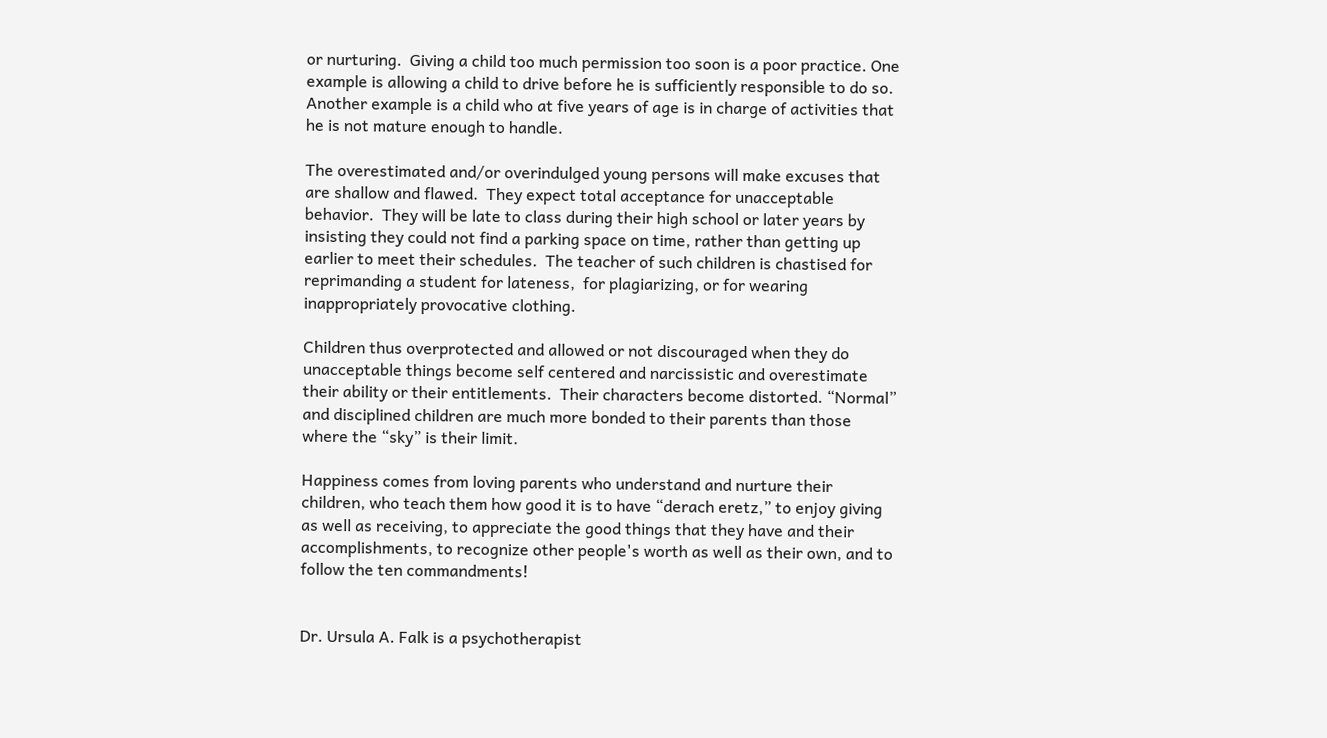or nurturing.  Giving a child too much permission too soon is a poor practice. One example is allowing a child to drive before he is sufficiently responsible to do so. Another example is a child who at five years of age is in charge of activities that he is not mature enough to handle.

The overestimated and/or overindulged young persons will make excuses that are shallow and flawed.  They expect total acceptance for unacceptable behavior.  They will be late to class during their high school or later years by insisting they could not find a parking space on time, rather than getting up earlier to meet their schedules.  The teacher of such children is chastised for reprimanding a student for lateness,  for plagiarizing, or for wearing inappropriately provocative clothing.

Children thus overprotected and allowed or not discouraged when they do unacceptable things become self centered and narcissistic and overestimate their ability or their entitlements.  Their characters become distorted. “Normal” and disciplined children are much more bonded to their parents than those where the “sky” is their limit.

Happiness comes from loving parents who understand and nurture their children, who teach them how good it is to have “derach eretz,” to enjoy giving as well as receiving, to appreciate the good things that they have and their accomplishments, to recognize other people's worth as well as their own, and to  follow the ten commandments!


Dr. Ursula A. Falk is a psychotherapist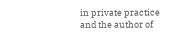in private practice and the author of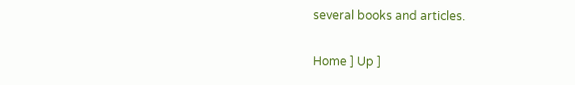several books and articles.

Home ] Up ]